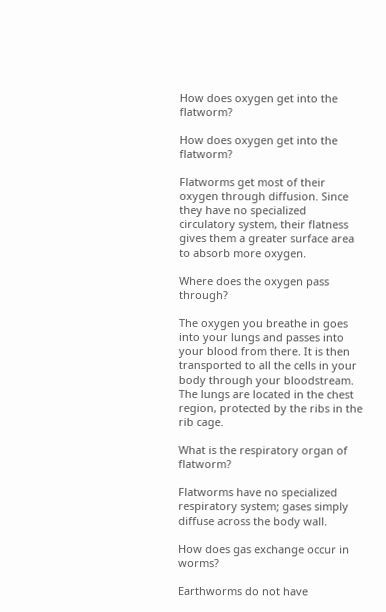How does oxygen get into the flatworm?

How does oxygen get into the flatworm?

Flatworms get most of their oxygen through diffusion. Since they have no specialized circulatory system, their flatness gives them a greater surface area to absorb more oxygen.

Where does the oxygen pass through?

The oxygen you breathe in goes into your lungs and passes into your blood from there. It is then transported to all the cells in your body through your bloodstream. The lungs are located in the chest region, protected by the ribs in the rib cage.

What is the respiratory organ of flatworm?

Flatworms have no specialized respiratory system; gases simply diffuse across the body wall.

How does gas exchange occur in worms?

Earthworms do not have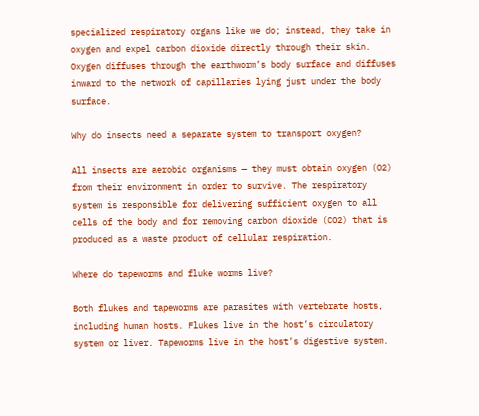specialized respiratory organs like we do; instead, they take in oxygen and expel carbon dioxide directly through their skin. Oxygen diffuses through the earthworm’s body surface and diffuses inward to the network of capillaries lying just under the body surface.

Why do insects need a separate system to transport oxygen?

All insects are aerobic organisms — they must obtain oxygen (O2) from their environment in order to survive. The respiratory system is responsible for delivering sufficient oxygen to all cells of the body and for removing carbon dioxide (CO2) that is produced as a waste product of cellular respiration.

Where do tapeworms and fluke worms live?

Both flukes and tapeworms are parasites with vertebrate hosts, including human hosts. Flukes live in the host’s circulatory system or liver. Tapeworms live in the host’s digestive system.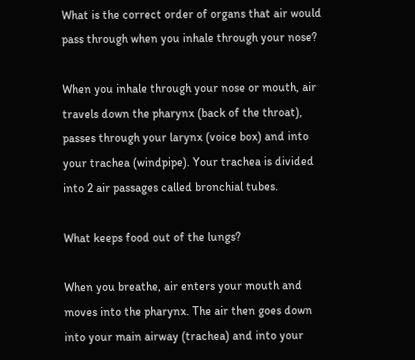What is the correct order of organs that air would pass through when you inhale through your nose?

When you inhale through your nose or mouth, air travels down the pharynx (back of the throat), passes through your larynx (voice box) and into your trachea (windpipe). Your trachea is divided into 2 air passages called bronchial tubes.

What keeps food out of the lungs?

When you breathe, air enters your mouth and moves into the pharynx. The air then goes down into your main airway (trachea) and into your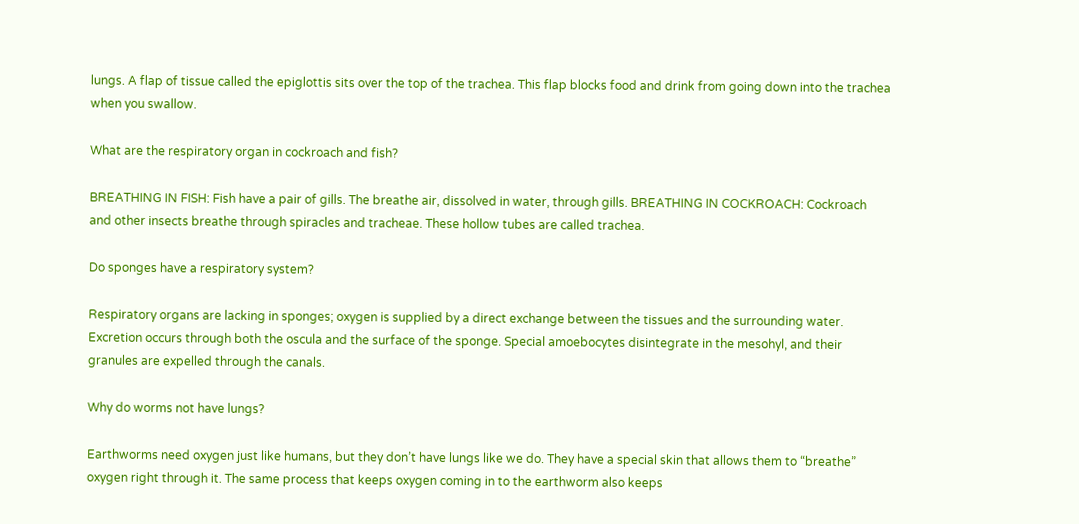lungs. A flap of tissue called the epiglottis sits over the top of the trachea. This flap blocks food and drink from going down into the trachea when you swallow.

What are the respiratory organ in cockroach and fish?

BREATHING IN FISH: Fish have a pair of gills. The breathe air, dissolved in water, through gills. BREATHING IN COCKROACH: Cockroach and other insects breathe through spiracles and tracheae. These hollow tubes are called trachea.

Do sponges have a respiratory system?

Respiratory organs are lacking in sponges; oxygen is supplied by a direct exchange between the tissues and the surrounding water. Excretion occurs through both the oscula and the surface of the sponge. Special amoebocytes disintegrate in the mesohyl, and their granules are expelled through the canals.

Why do worms not have lungs?

Earthworms need oxygen just like humans, but they don’t have lungs like we do. They have a special skin that allows them to “breathe” oxygen right through it. The same process that keeps oxygen coming in to the earthworm also keeps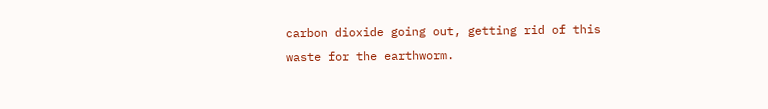carbon dioxide going out, getting rid of this waste for the earthworm.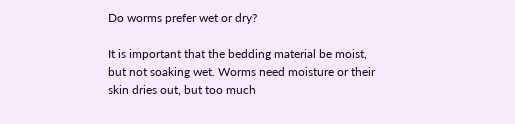Do worms prefer wet or dry?

It is important that the bedding material be moist, but not soaking wet. Worms need moisture or their skin dries out, but too much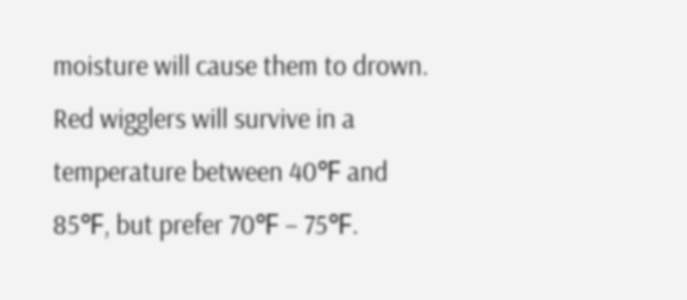moisture will cause them to drown. Red wigglers will survive in a temperature between 40℉ and 85℉, but prefer 70℉ − 75℉.